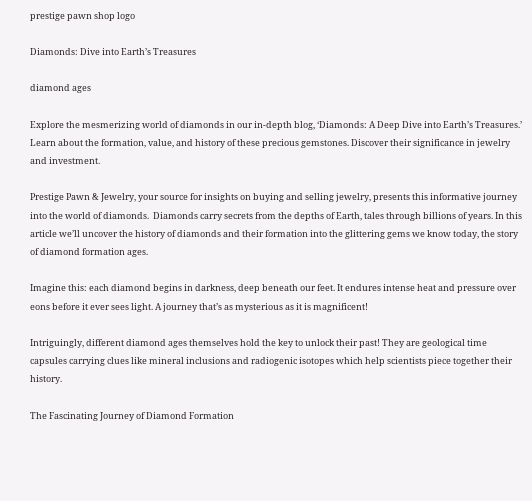prestige pawn shop logo

Diamonds: Dive into Earth’s Treasures

diamond ages

Explore the mesmerizing world of diamonds in our in-depth blog, ‘Diamonds: A Deep Dive into Earth’s Treasures.’ Learn about the formation, value, and history of these precious gemstones. Discover their significance in jewelry and investment.

Prestige Pawn & Jewelry, your source for insights on buying and selling jewelry, presents this informative journey into the world of diamonds.  Diamonds carry secrets from the depths of Earth, tales through billions of years. In this article we’ll uncover the history of diamonds and their formation into the glittering gems we know today, the story of diamond formation ages.

Imagine this: each diamond begins in darkness, deep beneath our feet. It endures intense heat and pressure over eons before it ever sees light. A journey that’s as mysterious as it is magnificent!

Intriguingly, different diamond ages themselves hold the key to unlock their past! They are geological time capsules carrying clues like mineral inclusions and radiogenic isotopes which help scientists piece together their history.

The Fascinating Journey of Diamond Formation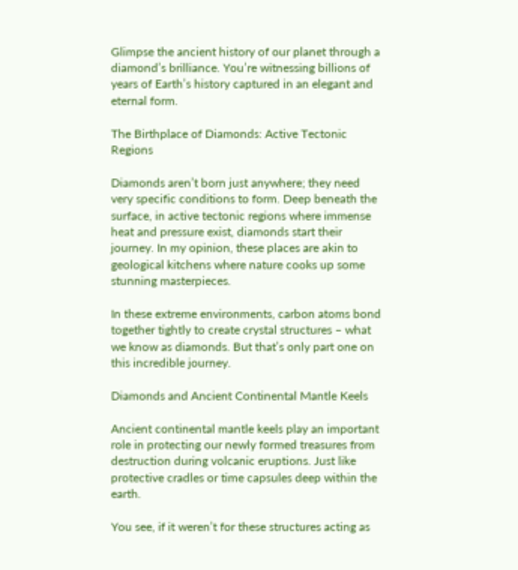Glimpse the ancient history of our planet through a diamond’s brilliance. You’re witnessing billions of years of Earth’s history captured in an elegant and eternal form.

The Birthplace of Diamonds: Active Tectonic Regions

Diamonds aren’t born just anywhere; they need very specific conditions to form. Deep beneath the surface, in active tectonic regions where immense heat and pressure exist, diamonds start their journey. In my opinion, these places are akin to geological kitchens where nature cooks up some stunning masterpieces.

In these extreme environments, carbon atoms bond together tightly to create crystal structures – what we know as diamonds. But that’s only part one on this incredible journey.

Diamonds and Ancient Continental Mantle Keels

Ancient continental mantle keels play an important role in protecting our newly formed treasures from destruction during volcanic eruptions. Just like protective cradles or time capsules deep within the earth.

You see, if it weren’t for these structures acting as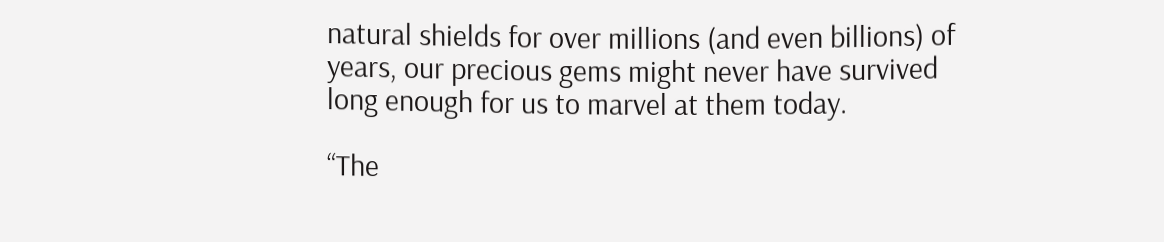natural shields for over millions (and even billions) of years, our precious gems might never have survived long enough for us to marvel at them today.

“The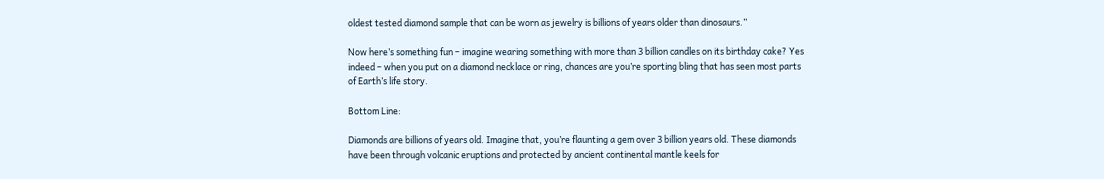oldest tested diamond sample that can be worn as jewelry is billions of years older than dinosaurs.”

Now here’s something fun – imagine wearing something with more than 3 billion candles on its birthday cake? Yes indeed – when you put on a diamond necklace or ring, chances are you’re sporting bling that has seen most parts of Earth’s life story.

Bottom Line:

Diamonds are billions of years old. Imagine that, you’re flaunting a gem over 3 billion years old. These diamonds have been through volcanic eruptions and protected by ancient continental mantle keels for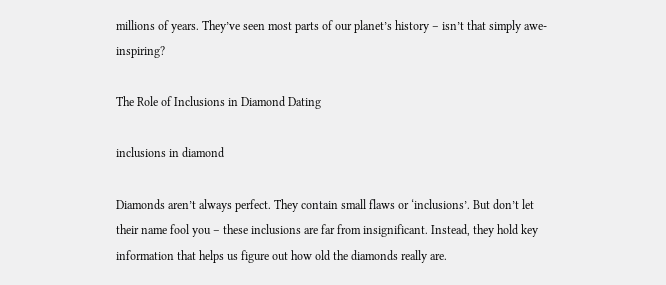millions of years. They’ve seen most parts of our planet’s history – isn’t that simply awe-inspiring?

The Role of Inclusions in Diamond Dating

inclusions in diamond

Diamonds aren’t always perfect. They contain small flaws or ‘inclusions’. But don’t let their name fool you – these inclusions are far from insignificant. Instead, they hold key information that helps us figure out how old the diamonds really are.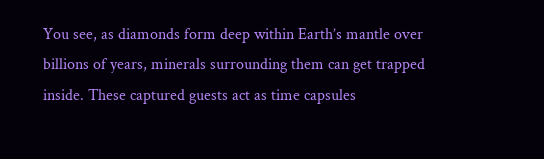You see, as diamonds form deep within Earth’s mantle over billions of years, minerals surrounding them can get trapped inside. These captured guests act as time capsules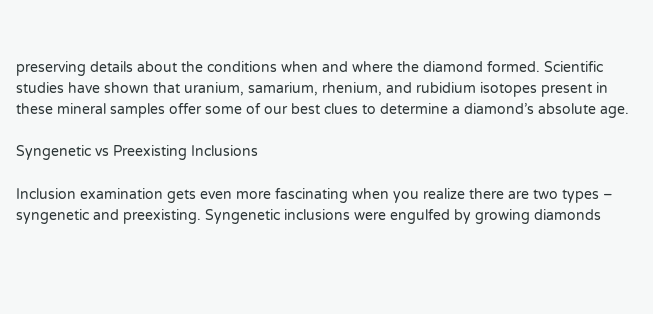preserving details about the conditions when and where the diamond formed. Scientific studies have shown that uranium, samarium, rhenium, and rubidium isotopes present in these mineral samples offer some of our best clues to determine a diamond’s absolute age.

Syngenetic vs Preexisting Inclusions

Inclusion examination gets even more fascinating when you realize there are two types – syngenetic and preexisting. Syngenetic inclusions were engulfed by growing diamonds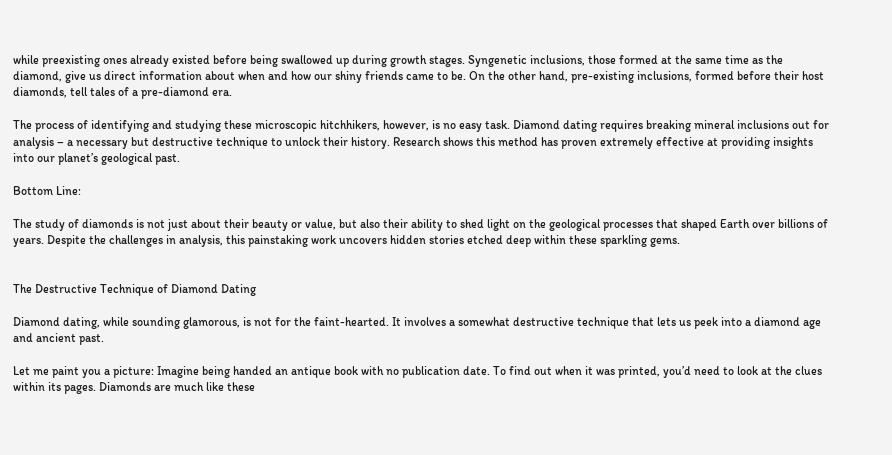while preexisting ones already existed before being swallowed up during growth stages. Syngenetic inclusions, those formed at the same time as the diamond, give us direct information about when and how our shiny friends came to be. On the other hand, pre-existing inclusions, formed before their host diamonds, tell tales of a pre-diamond era.

The process of identifying and studying these microscopic hitchhikers, however, is no easy task. Diamond dating requires breaking mineral inclusions out for analysis – a necessary but destructive technique to unlock their history. Research shows this method has proven extremely effective at providing insights into our planet’s geological past.

Bottom Line:

The study of diamonds is not just about their beauty or value, but also their ability to shed light on the geological processes that shaped Earth over billions of years. Despite the challenges in analysis, this painstaking work uncovers hidden stories etched deep within these sparkling gems.


The Destructive Technique of Diamond Dating

Diamond dating, while sounding glamorous, is not for the faint-hearted. It involves a somewhat destructive technique that lets us peek into a diamond age and ancient past.

Let me paint you a picture: Imagine being handed an antique book with no publication date. To find out when it was printed, you’d need to look at the clues within its pages. Diamonds are much like these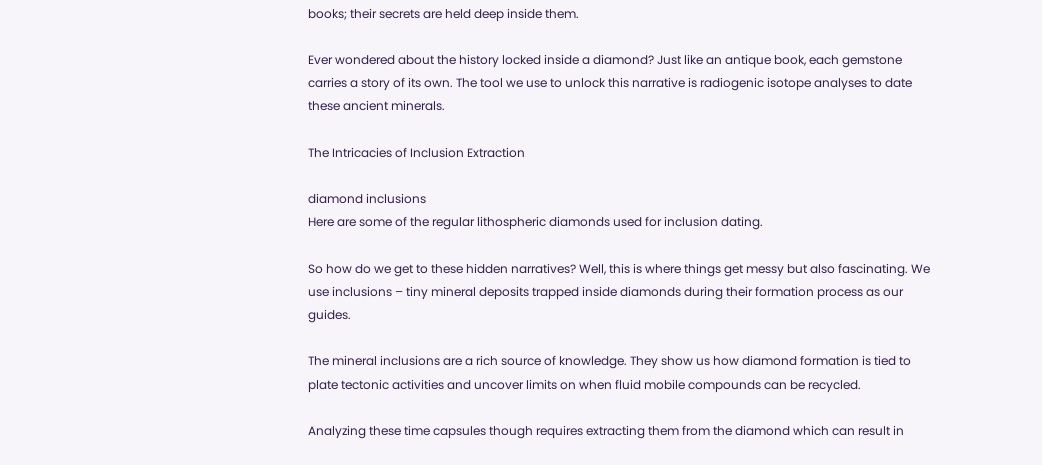books; their secrets are held deep inside them.

Ever wondered about the history locked inside a diamond? Just like an antique book, each gemstone carries a story of its own. The tool we use to unlock this narrative is radiogenic isotope analyses to date these ancient minerals.

The Intricacies of Inclusion Extraction

diamond inclusions
Here are some of the regular lithospheric diamonds used for inclusion dating.

So how do we get to these hidden narratives? Well, this is where things get messy but also fascinating. We use inclusions – tiny mineral deposits trapped inside diamonds during their formation process as our guides.

The mineral inclusions are a rich source of knowledge. They show us how diamond formation is tied to plate tectonic activities and uncover limits on when fluid mobile compounds can be recycled.

Analyzing these time capsules though requires extracting them from the diamond which can result in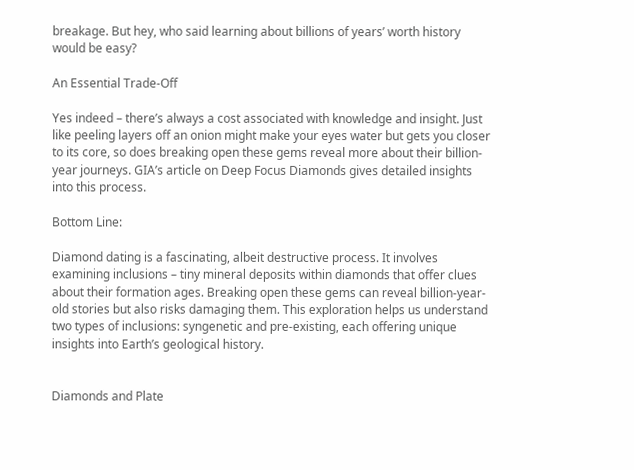breakage. But hey, who said learning about billions of years’ worth history would be easy?

An Essential Trade-Off

Yes indeed – there’s always a cost associated with knowledge and insight. Just like peeling layers off an onion might make your eyes water but gets you closer to its core, so does breaking open these gems reveal more about their billion-year journeys. GIA’s article on Deep Focus Diamonds gives detailed insights into this process.

Bottom Line:

Diamond dating is a fascinating, albeit destructive process. It involves examining inclusions – tiny mineral deposits within diamonds that offer clues about their formation ages. Breaking open these gems can reveal billion-year-old stories but also risks damaging them. This exploration helps us understand two types of inclusions: syngenetic and pre-existing, each offering unique insights into Earth’s geological history.


Diamonds and Plate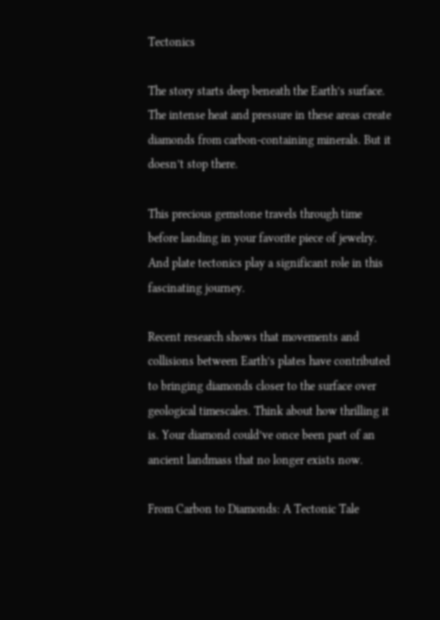Tectonics

The story starts deep beneath the Earth’s surface. The intense heat and pressure in these areas create diamonds from carbon-containing minerals. But it doesn’t stop there.

This precious gemstone travels through time before landing in your favorite piece of jewelry. And plate tectonics play a significant role in this fascinating journey.

Recent research shows that movements and collisions between Earth’s plates have contributed to bringing diamonds closer to the surface over geological timescales. Think about how thrilling it is. Your diamond could’ve once been part of an ancient landmass that no longer exists now.

From Carbon to Diamonds: A Tectonic Tale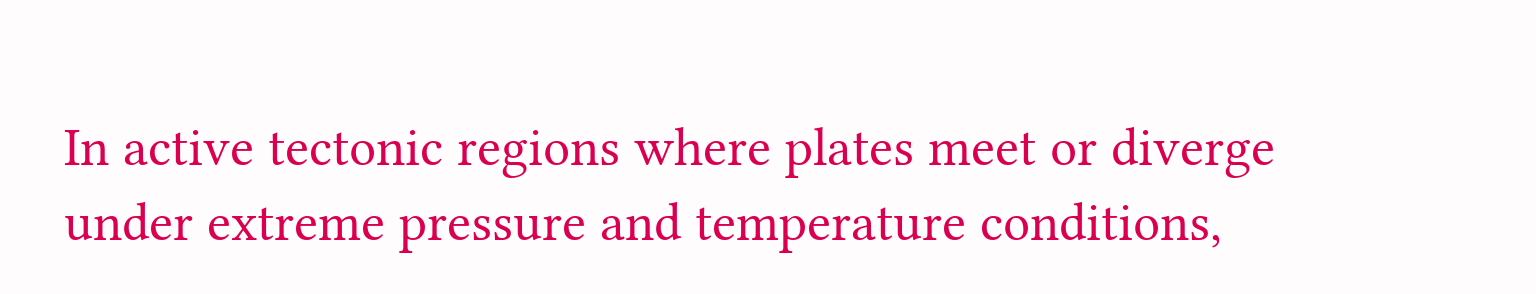In active tectonic regions where plates meet or diverge under extreme pressure and temperature conditions,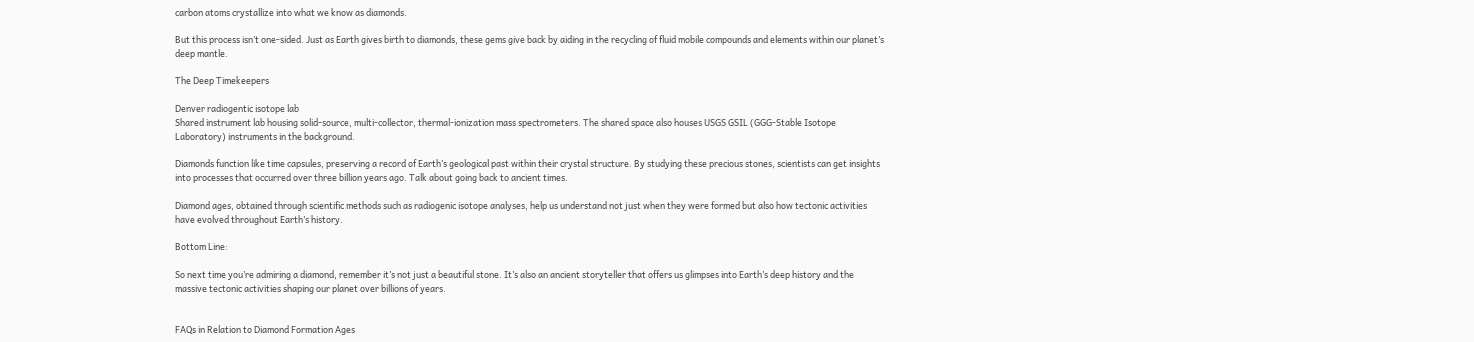carbon atoms crystallize into what we know as diamonds.

But this process isn’t one-sided. Just as Earth gives birth to diamonds, these gems give back by aiding in the recycling of fluid mobile compounds and elements within our planet’s deep mantle.

The Deep Timekeepers

Denver radiogentic isotope lab
Shared instrument lab housing solid-source, multi-collector, thermal-ionization mass spectrometers. The shared space also houses USGS GSIL (GGG-Stable Isotope Laboratory) instruments in the background.

Diamonds function like time capsules, preserving a record of Earth’s geological past within their crystal structure. By studying these precious stones, scientists can get insights into processes that occurred over three billion years ago. Talk about going back to ancient times.

Diamond ages, obtained through scientific methods such as radiogenic isotope analyses, help us understand not just when they were formed but also how tectonic activities have evolved throughout Earth’s history.

Bottom Line:

So next time you’re admiring a diamond, remember it’s not just a beautiful stone. It’s also an ancient storyteller that offers us glimpses into Earth’s deep history and the massive tectonic activities shaping our planet over billions of years.


FAQs in Relation to Diamond Formation Ages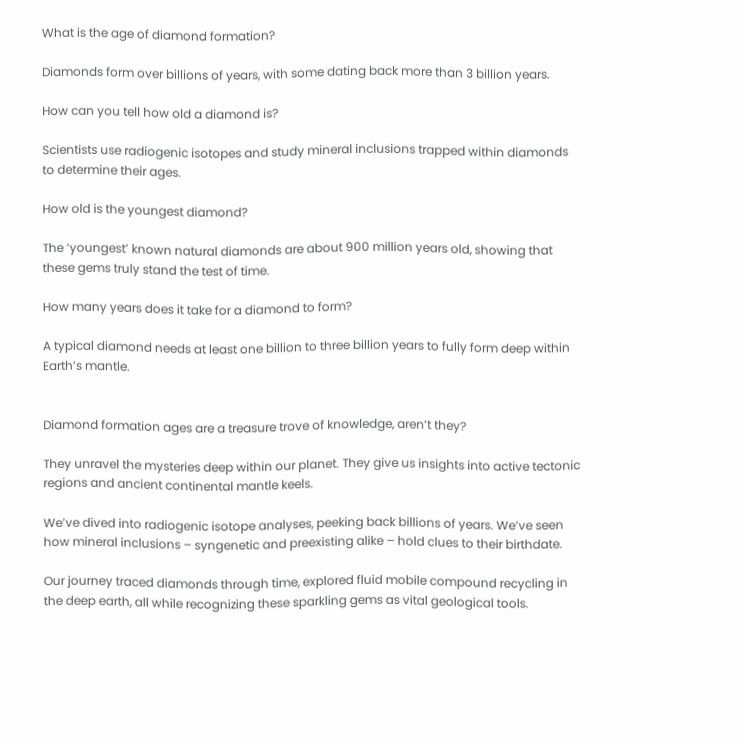What is the age of diamond formation?

Diamonds form over billions of years, with some dating back more than 3 billion years.

How can you tell how old a diamond is?

Scientists use radiogenic isotopes and study mineral inclusions trapped within diamonds to determine their ages.

How old is the youngest diamond?

The ‘youngest’ known natural diamonds are about 900 million years old, showing that these gems truly stand the test of time.

How many years does it take for a diamond to form?

A typical diamond needs at least one billion to three billion years to fully form deep within Earth’s mantle.


Diamond formation ages are a treasure trove of knowledge, aren’t they?

They unravel the mysteries deep within our planet. They give us insights into active tectonic regions and ancient continental mantle keels.

We’ve dived into radiogenic isotope analyses, peeking back billions of years. We’ve seen how mineral inclusions – syngenetic and preexisting alike – hold clues to their birthdate.

Our journey traced diamonds through time, explored fluid mobile compound recycling in the deep earth, all while recognizing these sparkling gems as vital geological tools.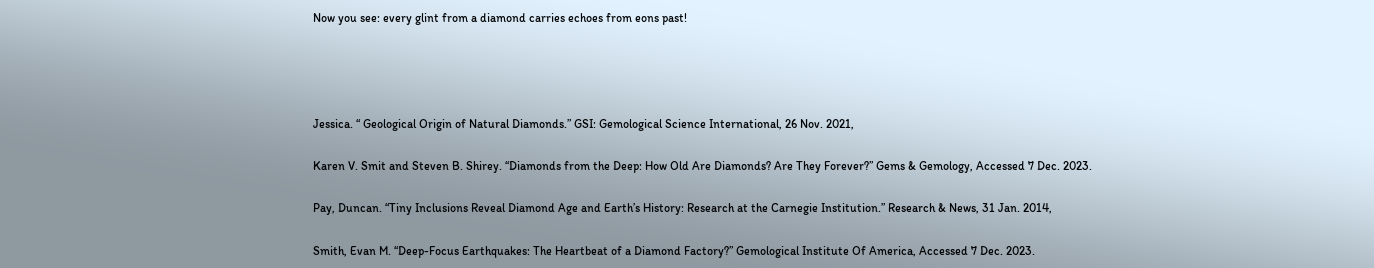Now you see: every glint from a diamond carries echoes from eons past!




Jessica. “ Geological Origin of Natural Diamonds.” GSI: Gemological Science International, 26 Nov. 2021,

Karen V. Smit and Steven B. Shirey. “Diamonds from the Deep: How Old Are Diamonds? Are They Forever?” Gems & Gemology, Accessed 7 Dec. 2023.

Pay, Duncan. “Tiny Inclusions Reveal Diamond Age and Earth’s History: Research at the Carnegie Institution.” Research & News, 31 Jan. 2014,

Smith, Evan M. “Deep-Focus Earthquakes: The Heartbeat of a Diamond Factory?” Gemological Institute Of America, Accessed 7 Dec. 2023.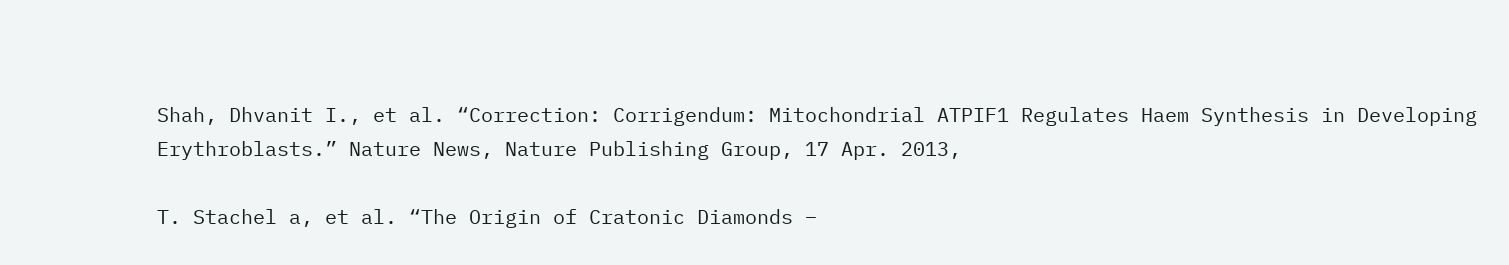Shah, Dhvanit I., et al. “Correction: Corrigendum: Mitochondrial ATPIF1 Regulates Haem Synthesis in Developing Erythroblasts.” Nature News, Nature Publishing Group, 17 Apr. 2013,

T. Stachel a, et al. “The Origin of Cratonic Diamonds –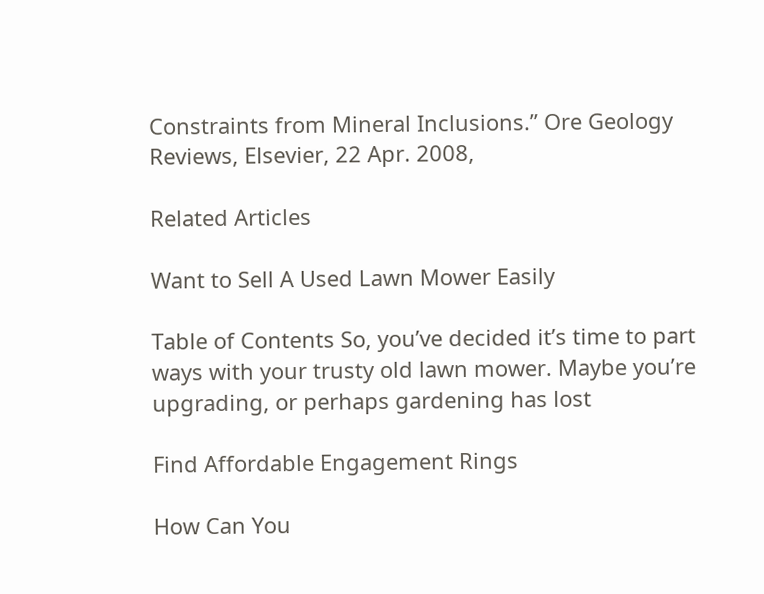Constraints from Mineral Inclusions.” Ore Geology Reviews, Elsevier, 22 Apr. 2008,

Related Articles

Want to Sell A Used Lawn Mower Easily

Table of Contents So, you’ve decided it’s time to part ways with your trusty old lawn mower. Maybe you’re upgrading, or perhaps gardening has lost

Find Affordable Engagement Rings

How Can You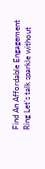Find An Affordable Engagement Ring Let’s talk sparkle without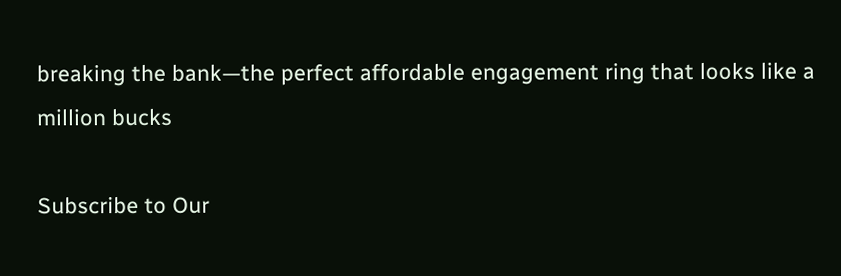breaking the bank—the perfect affordable engagement ring that looks like a million bucks

Subscribe to Our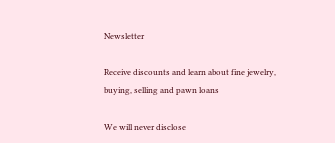Newsletter

Receive discounts and learn about fine jewelry, buying, selling and pawn loans

We will never disclose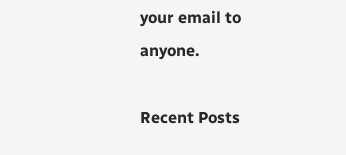your email to anyone.

Recent Posts